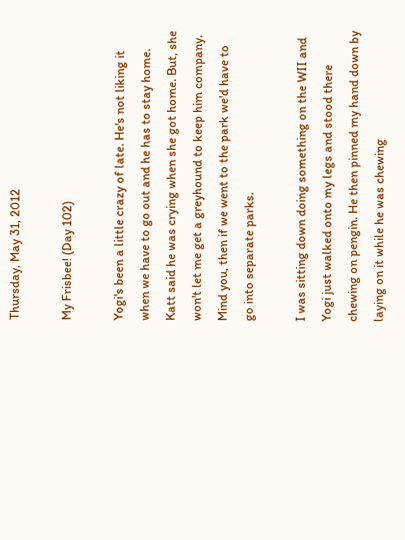Thursday, May 31, 2012

My Frisbee! (Day 102)

Yogi's been a little crazy of late. He's not liking it when we have to go out and he has to stay home. Katt said he was crying when she got home. But, she won't let me get a greyhound to keep him company. Mind you, then if we went to the park we'd have to go into separate parks.

I was sitting down doing something on the WII and Yogi just walked onto my legs and stood there chewing on pengin. He then pinned my hand down by laying on it while he was chewing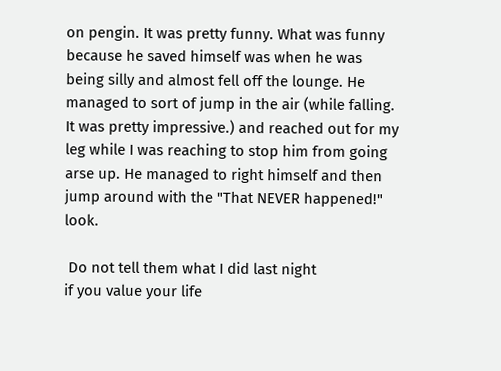on pengin. It was pretty funny. What was funny because he saved himself was when he was being silly and almost fell off the lounge. He managed to sort of jump in the air (while falling. It was pretty impressive.) and reached out for my leg while I was reaching to stop him from going arse up. He managed to right himself and then jump around with the "That NEVER happened!" look.

 Do not tell them what I did last night
if you value your life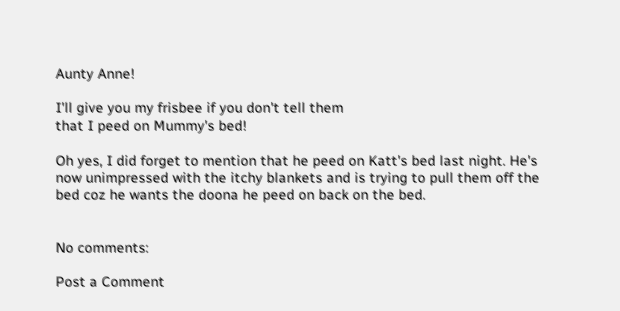Aunty Anne!

I'll give you my frisbee if you don't tell them
that I peed on Mummy's bed!

Oh yes, I did forget to mention that he peed on Katt's bed last night. He's now unimpressed with the itchy blankets and is trying to pull them off the bed coz he wants the doona he peed on back on the bed.


No comments:

Post a Comment